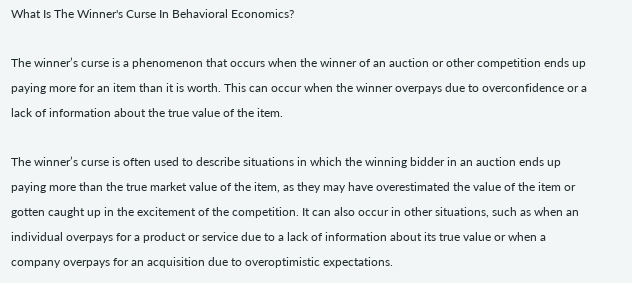What Is The Winner's Curse In Behavioral Economics?

The winner’s curse is a phenomenon that occurs when the winner of an auction or other competition ends up paying more for an item than it is worth. This can occur when the winner overpays due to overconfidence or a lack of information about the true value of the item.

The winner’s curse is often used to describe situations in which the winning bidder in an auction ends up paying more than the true market value of the item, as they may have overestimated the value of the item or gotten caught up in the excitement of the competition. It can also occur in other situations, such as when an individual overpays for a product or service due to a lack of information about its true value or when a company overpays for an acquisition due to overoptimistic expectations.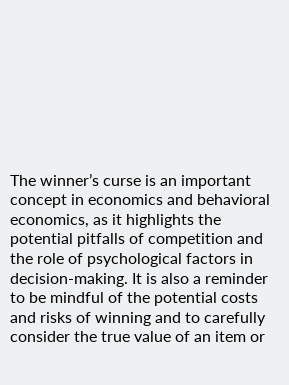The winner’s curse is an important concept in economics and behavioral economics, as it highlights the potential pitfalls of competition and the role of psychological factors in decision-making. It is also a reminder to be mindful of the potential costs and risks of winning and to carefully consider the true value of an item or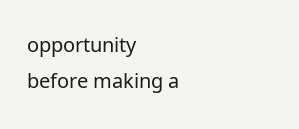opportunity before making a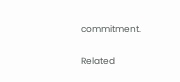commitment.

Related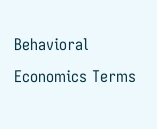Behavioral Economics Terms